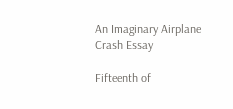An Imaginary Airplane Crash Essay

Fifteenth of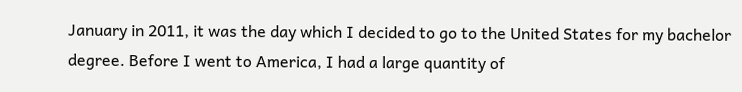January in 2011, it was the day which I decided to go to the United States for my bachelor degree. Before I went to America, I had a large quantity of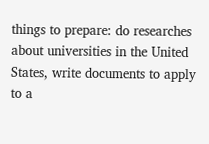things to prepare: do researches about universities in the United States, write documents to apply to a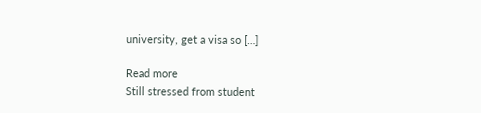university, get a visa so […]

Read more
Still stressed from student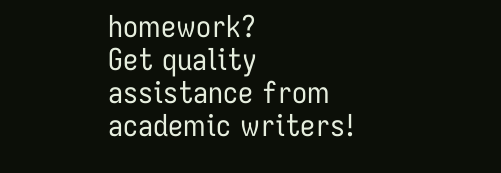homework?
Get quality assistance from academic writers!